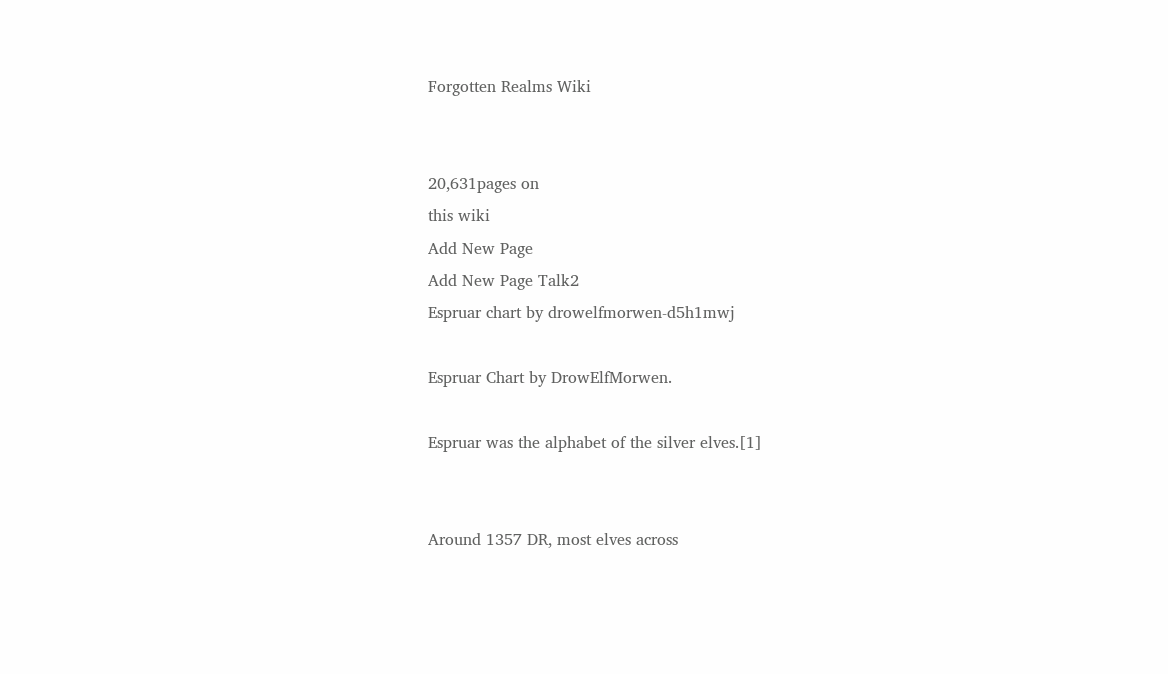Forgotten Realms Wiki


20,631pages on
this wiki
Add New Page
Add New Page Talk2
Espruar chart by drowelfmorwen-d5h1mwj

Espruar Chart by DrowElfMorwen.

Espruar was the alphabet of the silver elves.[1]


Around 1357 DR, most elves across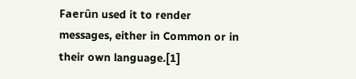Faerûn used it to render messages, either in Common or in their own language.[1]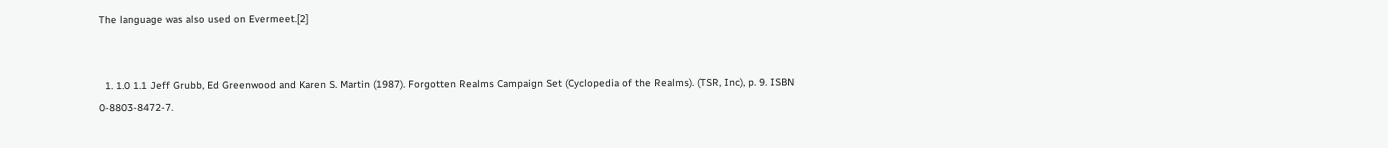The language was also used on Evermeet.[2]


  1. 1.0 1.1 Jeff Grubb, Ed Greenwood and Karen S. Martin (1987). Forgotten Realms Campaign Set (Cyclopedia of the Realms). (TSR, Inc), p. 9. ISBN 0-8803-8472-7.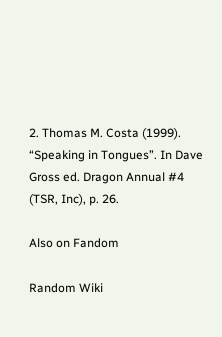2. Thomas M. Costa (1999). “Speaking in Tongues”. In Dave Gross ed. Dragon Annual #4 (TSR, Inc), p. 26.

Also on Fandom

Random Wiki